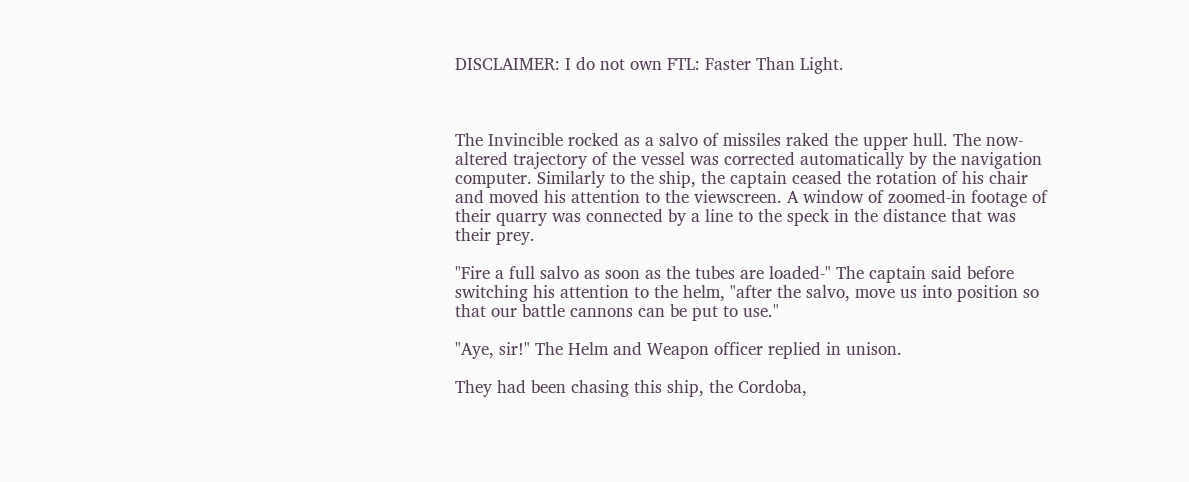DISCLAIMER: I do not own FTL: Faster Than Light.



The Invincible rocked as a salvo of missiles raked the upper hull. The now-altered trajectory of the vessel was corrected automatically by the navigation computer. Similarly to the ship, the captain ceased the rotation of his chair and moved his attention to the viewscreen. A window of zoomed-in footage of their quarry was connected by a line to the speck in the distance that was their prey.

"Fire a full salvo as soon as the tubes are loaded-" The captain said before switching his attention to the helm, "after the salvo, move us into position so that our battle cannons can be put to use."

"Aye, sir!" The Helm and Weapon officer replied in unison.

They had been chasing this ship, the Cordoba,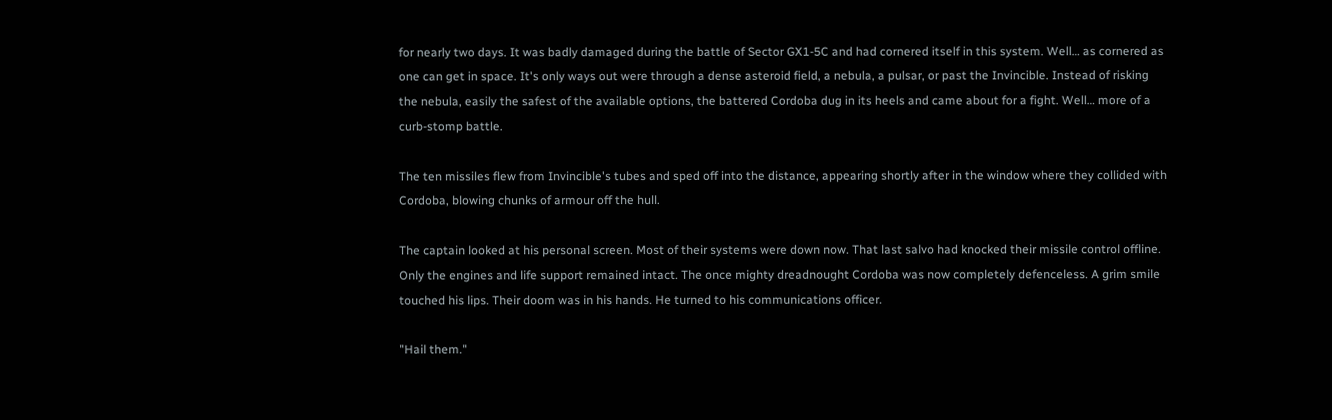for nearly two days. It was badly damaged during the battle of Sector GX1-5C and had cornered itself in this system. Well… as cornered as one can get in space. It's only ways out were through a dense asteroid field, a nebula, a pulsar, or past the Invincible. Instead of risking the nebula, easily the safest of the available options, the battered Cordoba dug in its heels and came about for a fight. Well… more of a curb-stomp battle.

The ten missiles flew from Invincible's tubes and sped off into the distance, appearing shortly after in the window where they collided with Cordoba, blowing chunks of armour off the hull.

The captain looked at his personal screen. Most of their systems were down now. That last salvo had knocked their missile control offline. Only the engines and life support remained intact. The once mighty dreadnought Cordoba was now completely defenceless. A grim smile touched his lips. Their doom was in his hands. He turned to his communications officer.

"Hail them."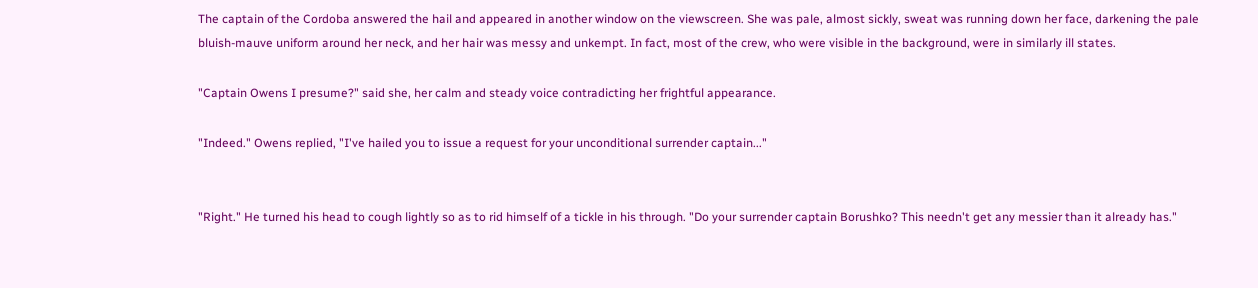The captain of the Cordoba answered the hail and appeared in another window on the viewscreen. She was pale, almost sickly, sweat was running down her face, darkening the pale bluish-mauve uniform around her neck, and her hair was messy and unkempt. In fact, most of the crew, who were visible in the background, were in similarly ill states.

"Captain Owens I presume?" said she, her calm and steady voice contradicting her frightful appearance.

"Indeed." Owens replied, "I've hailed you to issue a request for your unconditional surrender captain..."


"Right." He turned his head to cough lightly so as to rid himself of a tickle in his through. "Do your surrender captain Borushko? This needn't get any messier than it already has."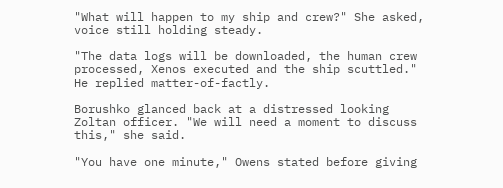"What will happen to my ship and crew?" She asked, voice still holding steady.

"The data logs will be downloaded, the human crew processed, Xenos executed and the ship scuttled." He replied matter-of-factly.

Borushko glanced back at a distressed looking Zoltan officer. "We will need a moment to discuss this," she said.

"You have one minute," Owens stated before giving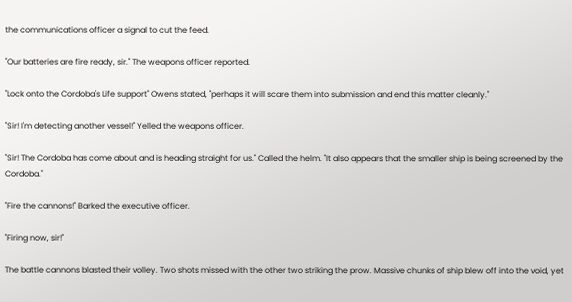the communications officer a signal to cut the feed.

"Our batteries are fire ready, sir." The weapons officer reported.

"Lock onto the Cordoba's Life support" Owens stated, "perhaps it will scare them into submission and end this matter cleanly."

"Sir! I'm detecting another vessel!" Yelled the weapons officer.

"Sir! The Cordoba has come about and is heading straight for us." Called the helm. "It also appears that the smaller ship is being screened by the Cordoba."

"Fire the cannons!" Barked the executive officer.

"Firing now, sir!"

The battle cannons blasted their volley. Two shots missed with the other two striking the prow. Massive chunks of ship blew off into the void, yet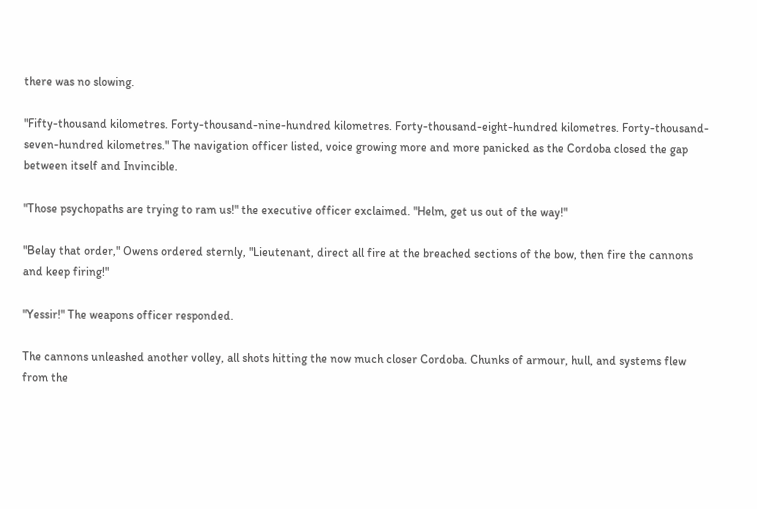there was no slowing.

"Fifty-thousand kilometres. Forty-thousand-nine-hundred kilometres. Forty-thousand-eight-hundred kilometres. Forty-thousand-seven-hundred kilometres." The navigation officer listed, voice growing more and more panicked as the Cordoba closed the gap between itself and Invincible.

"Those psychopaths are trying to ram us!" the executive officer exclaimed. "Helm, get us out of the way!"

"Belay that order," Owens ordered sternly, "Lieutenant, direct all fire at the breached sections of the bow, then fire the cannons and keep firing!"

"Yessir!" The weapons officer responded.

The cannons unleashed another volley, all shots hitting the now much closer Cordoba. Chunks of armour, hull, and systems flew from the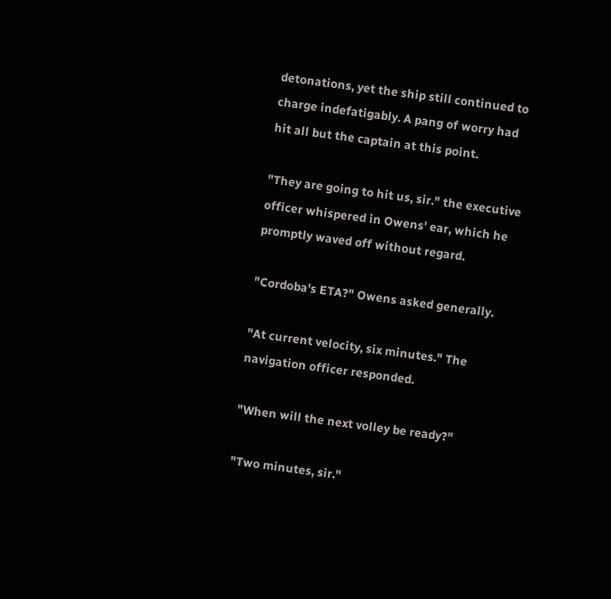detonations, yet the ship still continued to charge indefatigably. A pang of worry had hit all but the captain at this point.

"They are going to hit us, sir." the executive officer whispered in Owens' ear, which he promptly waved off without regard.

"Cordoba's ETA?" Owens asked generally.

"At current velocity, six minutes." The navigation officer responded.

"When will the next volley be ready?"

"Two minutes, sir."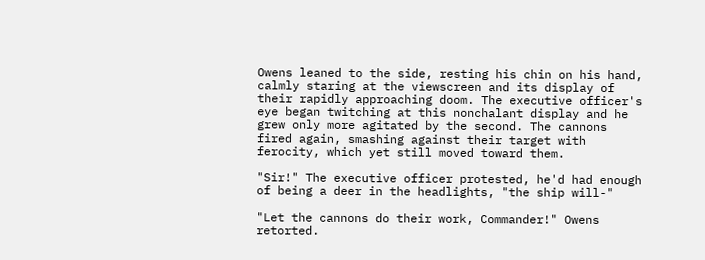Owens leaned to the side, resting his chin on his hand, calmly staring at the viewscreen and its display of their rapidly approaching doom. The executive officer's eye began twitching at this nonchalant display and he grew only more agitated by the second. The cannons fired again, smashing against their target with ferocity, which yet still moved toward them.

"Sir!" The executive officer protested, he'd had enough of being a deer in the headlights, "the ship will-"

"Let the cannons do their work, Commander!" Owens retorted.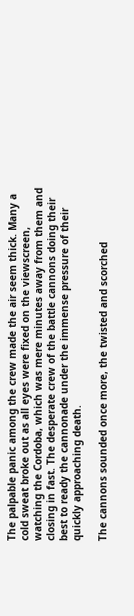The palpable panic among the crew made the air seem thick. Many a cold sweat broke out as all eyes were fixed on the viewscreen, watching the Cordoba, which was mere minutes away from them and closing in fast. The desperate crew of the battle cannons doing their best to ready the cannonade under the immense pressure of their quickly approaching death.

The cannons sounded once more, the twisted and scorched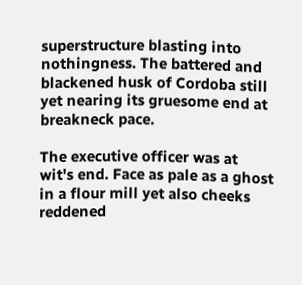superstructure blasting into nothingness. The battered and blackened husk of Cordoba still yet nearing its gruesome end at breakneck pace.

The executive officer was at wit's end. Face as pale as a ghost in a flour mill yet also cheeks reddened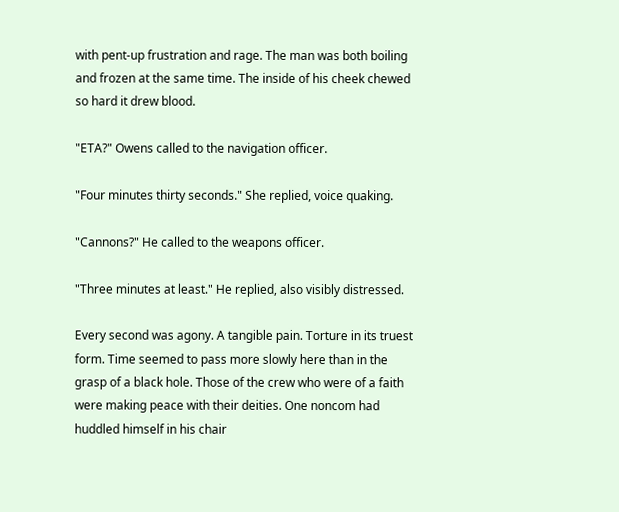with pent-up frustration and rage. The man was both boiling and frozen at the same time. The inside of his cheek chewed so hard it drew blood.

"ETA?" Owens called to the navigation officer.

"Four minutes thirty seconds." She replied, voice quaking.

"Cannons?" He called to the weapons officer.

"Three minutes at least." He replied, also visibly distressed.

Every second was agony. A tangible pain. Torture in its truest form. Time seemed to pass more slowly here than in the grasp of a black hole. Those of the crew who were of a faith were making peace with their deities. One noncom had huddled himself in his chair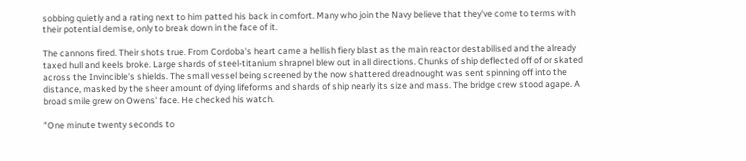sobbing quietly and a rating next to him patted his back in comfort. Many who join the Navy believe that they've come to terms with their potential demise, only to break down in the face of it.

The cannons fired. Their shots true. From Cordoba's heart came a hellish fiery blast as the main reactor destabilised and the already taxed hull and keels broke. Large shards of steel-titanium shrapnel blew out in all directions. Chunks of ship deflected off of or skated across the Invincible's shields. The small vessel being screened by the now shattered dreadnought was sent spinning off into the distance, masked by the sheer amount of dying lifeforms and shards of ship nearly its size and mass. The bridge crew stood agape. A broad smile grew on Owens' face. He checked his watch.

"One minute twenty seconds to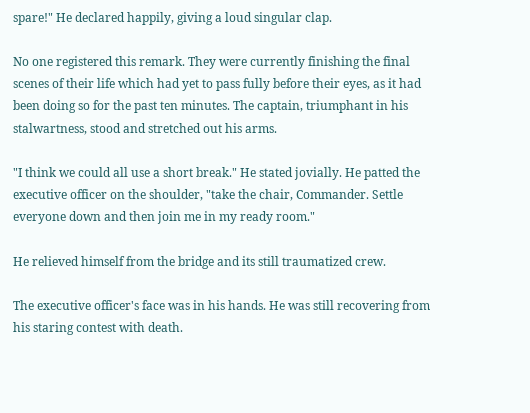spare!" He declared happily, giving a loud singular clap.

No one registered this remark. They were currently finishing the final scenes of their life which had yet to pass fully before their eyes, as it had been doing so for the past ten minutes. The captain, triumphant in his stalwartness, stood and stretched out his arms.

"I think we could all use a short break." He stated jovially. He patted the executive officer on the shoulder, "take the chair, Commander. Settle everyone down and then join me in my ready room."

He relieved himself from the bridge and its still traumatized crew.

The executive officer's face was in his hands. He was still recovering from his staring contest with death.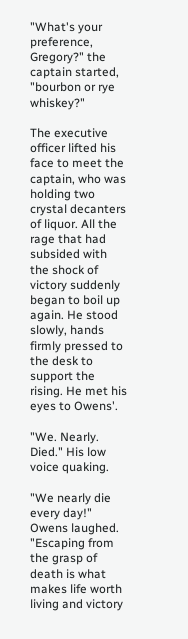"What's your preference, Gregory?" the captain started, "bourbon or rye whiskey?"

The executive officer lifted his face to meet the captain, who was holding two crystal decanters of liquor. All the rage that had subsided with the shock of victory suddenly began to boil up again. He stood slowly, hands firmly pressed to the desk to support the rising. He met his eyes to Owens'.

"We. Nearly. Died." His low voice quaking.

"We nearly die every day!" Owens laughed. "Escaping from the grasp of death is what makes life worth living and victory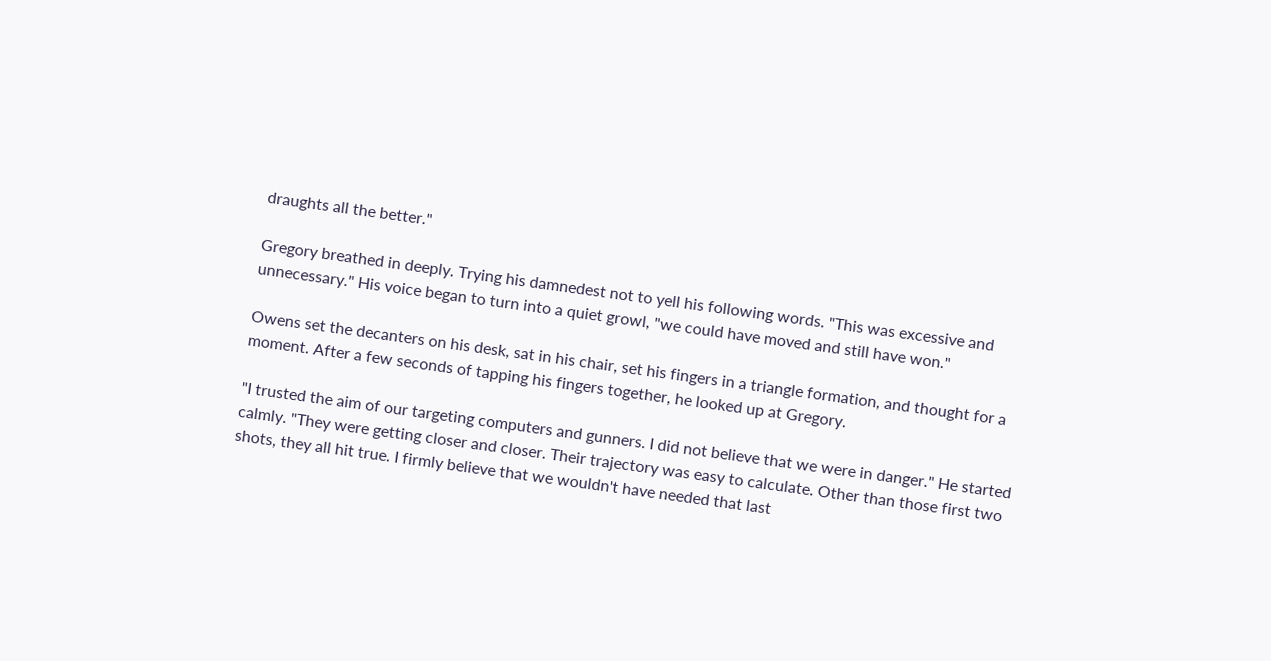draughts all the better."

Gregory breathed in deeply. Trying his damnedest not to yell his following words. "This was excessive and unnecessary." His voice began to turn into a quiet growl, "we could have moved and still have won."

Owens set the decanters on his desk, sat in his chair, set his fingers in a triangle formation, and thought for a moment. After a few seconds of tapping his fingers together, he looked up at Gregory.

"I trusted the aim of our targeting computers and gunners. I did not believe that we were in danger." He started calmly. "They were getting closer and closer. Their trajectory was easy to calculate. Other than those first two shots, they all hit true. I firmly believe that we wouldn't have needed that last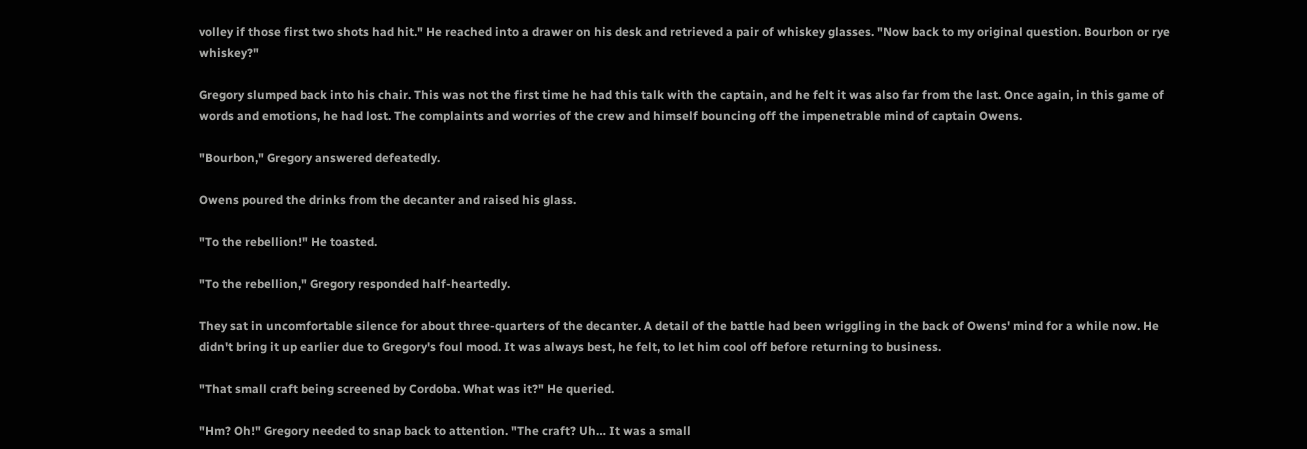volley if those first two shots had hit." He reached into a drawer on his desk and retrieved a pair of whiskey glasses. "Now back to my original question. Bourbon or rye whiskey?"

Gregory slumped back into his chair. This was not the first time he had this talk with the captain, and he felt it was also far from the last. Once again, in this game of words and emotions, he had lost. The complaints and worries of the crew and himself bouncing off the impenetrable mind of captain Owens.

"Bourbon," Gregory answered defeatedly.

Owens poured the drinks from the decanter and raised his glass.

"To the rebellion!" He toasted.

"To the rebellion," Gregory responded half-heartedly.

They sat in uncomfortable silence for about three-quarters of the decanter. A detail of the battle had been wriggling in the back of Owens' mind for a while now. He didn't bring it up earlier due to Gregory's foul mood. It was always best, he felt, to let him cool off before returning to business.

"That small craft being screened by Cordoba. What was it?" He queried.

"Hm? Oh!" Gregory needed to snap back to attention. "The craft? Uh… It was a small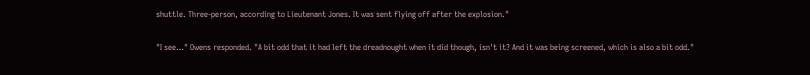shuttle. Three-person, according to Lieutenant Jones. It was sent flying off after the explosion."

"I see…" Owens responded. "A bit odd that it had left the dreadnought when it did though, isn't it? And it was being screened, which is also a bit odd."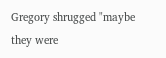Gregory shrugged "maybe they were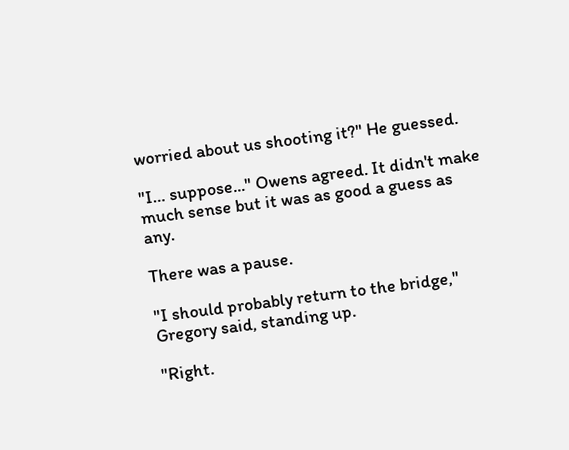worried about us shooting it?" He guessed.

"I… suppose..." Owens agreed. It didn't make much sense but it was as good a guess as any.

There was a pause.

"I should probably return to the bridge," Gregory said, standing up.

"Right.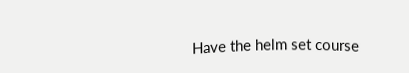Have the helm set course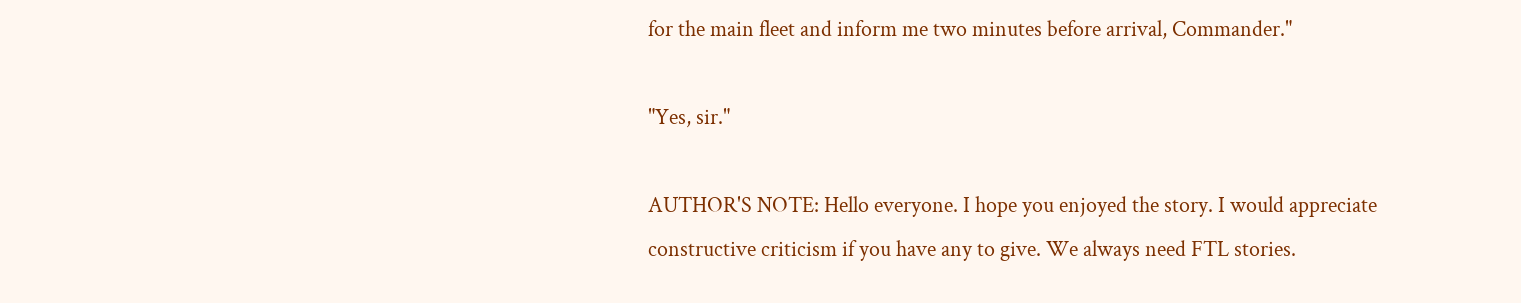for the main fleet and inform me two minutes before arrival, Commander."

"Yes, sir."

AUTHOR'S NOTE: Hello everyone. I hope you enjoyed the story. I would appreciate constructive criticism if you have any to give. We always need FTL stories.